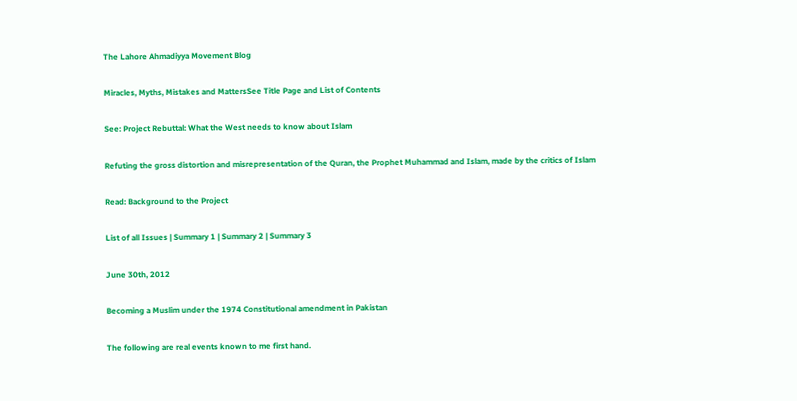The Lahore Ahmadiyya Movement Blog

Miracles, Myths, Mistakes and MattersSee Title Page and List of Contents

See: Project Rebuttal: What the West needs to know about Islam

Refuting the gross distortion and misrepresentation of the Quran, the Prophet Muhammad and Islam, made by the critics of Islam

Read: Background to the Project

List of all Issues | Summary 1 | Summary 2 | Summary 3

June 30th, 2012

Becoming a Muslim under the 1974 Constitutional amendment in Pakistan

The following are real events known to me first hand.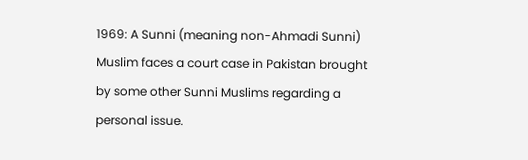1969: A Sunni (meaning non-Ahmadi Sunni) Muslim faces a court case in Pakistan brought by some other Sunni Muslims regarding a personal issue.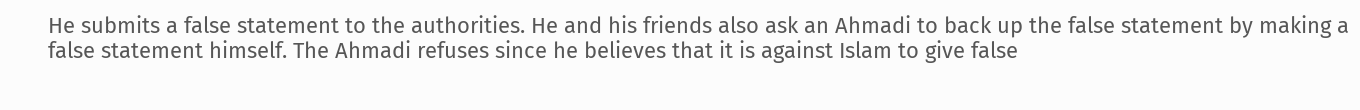He submits a false statement to the authorities. He and his friends also ask an Ahmadi to back up the false statement by making a false statement himself. The Ahmadi refuses since he believes that it is against Islam to give false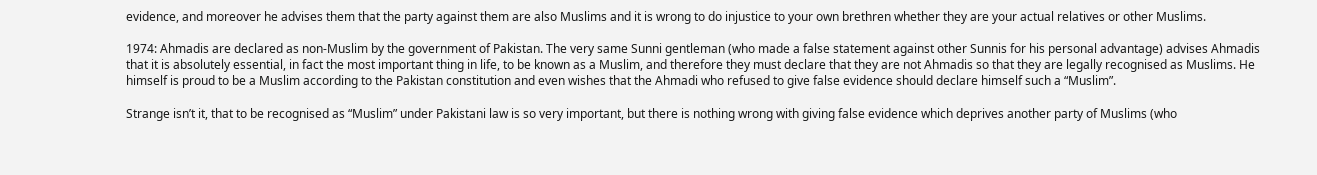evidence, and moreover he advises them that the party against them are also Muslims and it is wrong to do injustice to your own brethren whether they are your actual relatives or other Muslims.

1974: Ahmadis are declared as non-Muslim by the government of Pakistan. The very same Sunni gentleman (who made a false statement against other Sunnis for his personal advantage) advises Ahmadis that it is absolutely essential, in fact the most important thing in life, to be known as a Muslim, and therefore they must declare that they are not Ahmadis so that they are legally recognised as Muslims. He himself is proud to be a Muslim according to the Pakistan constitution and even wishes that the Ahmadi who refused to give false evidence should declare himself such a “Muslim”.

Strange isn’t it, that to be recognised as “Muslim” under Pakistani law is so very important, but there is nothing wrong with giving false evidence which deprives another party of Muslims (who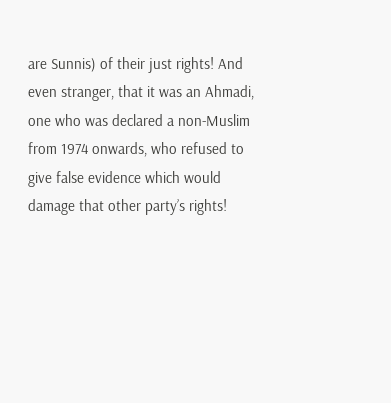are Sunnis) of their just rights! And even stranger, that it was an Ahmadi, one who was declared a non-Muslim from 1974 onwards, who refused to give false evidence which would damage that other party’s rights!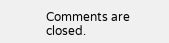Comments are closed.